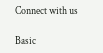Connect with us

Basic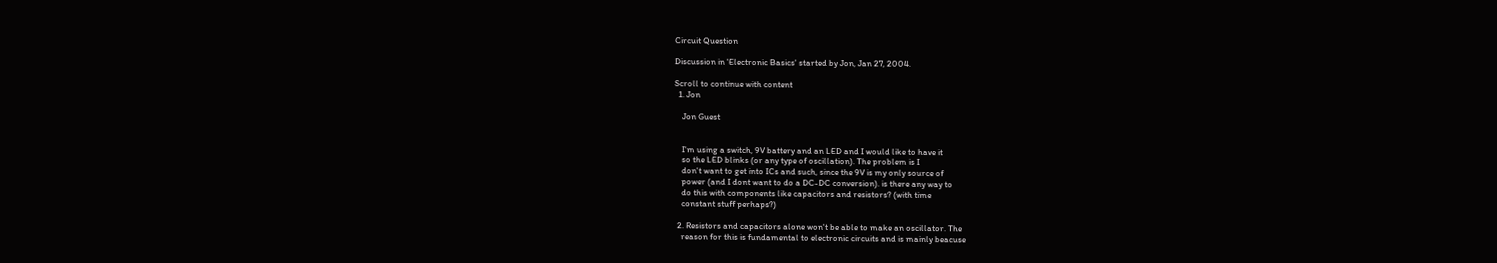Circuit Question

Discussion in 'Electronic Basics' started by Jon, Jan 27, 2004.

Scroll to continue with content
  1. Jon

    Jon Guest


    I'm using a switch, 9V battery and an LED and I would like to have it
    so the LED blinks (or any type of oscillation). The problem is I
    don't want to get into ICs and such, since the 9V is my only source of
    power (and I dont want to do a DC-DC conversion). is there any way to
    do this with components like capacitors and resistors? (with time
    constant stuff perhaps?)

  2. Resistors and capacitors alone won't be able to make an oscillator. The
    reason for this is fundamental to electronic circuits and is mainly beacuse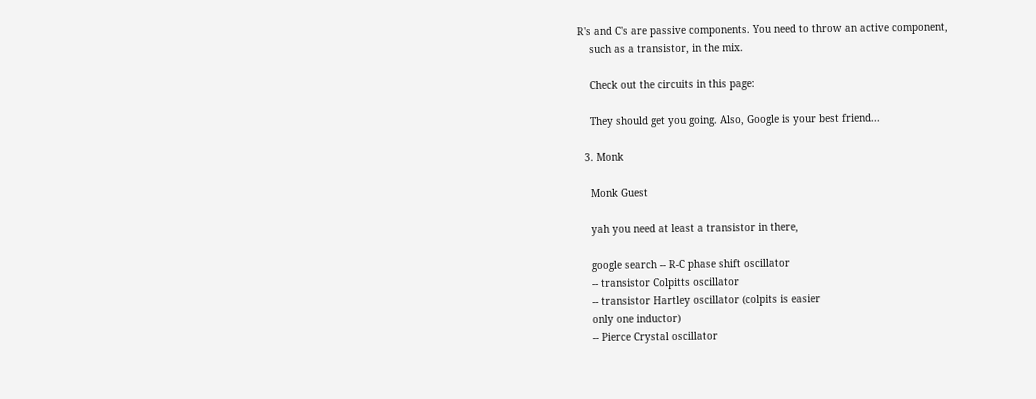R's and C's are passive components. You need to throw an active component,
    such as a transistor, in the mix.

    Check out the circuits in this page:

    They should get you going. Also, Google is your best friend...

  3. Monk

    Monk Guest

    yah you need at least a transistor in there,

    google search -- R-C phase shift oscillator
    -- transistor Colpitts oscillator
    -- transistor Hartley oscillator (colpits is easier
    only one inductor)
    -- Pierce Crystal oscillator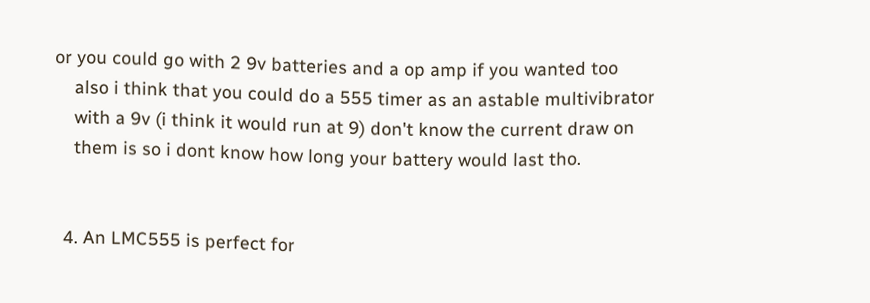or you could go with 2 9v batteries and a op amp if you wanted too
    also i think that you could do a 555 timer as an astable multivibrator
    with a 9v (i think it would run at 9) don't know the current draw on
    them is so i dont know how long your battery would last tho.


  4. An LMC555 is perfect for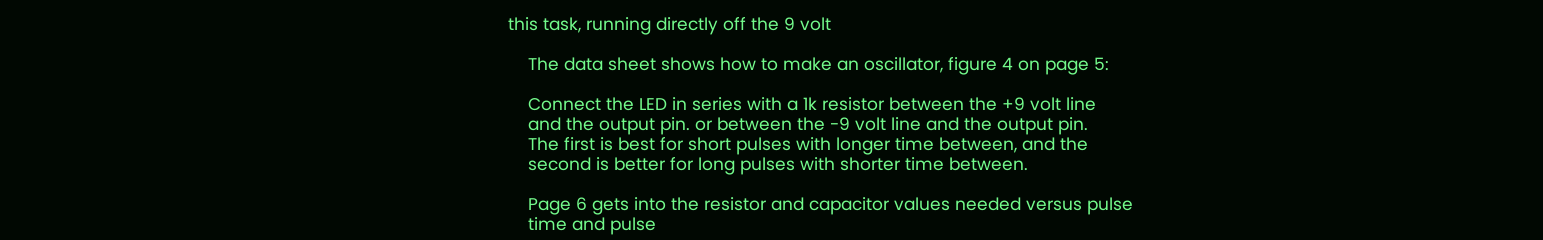this task, running directly off the 9 volt

    The data sheet shows how to make an oscillator, figure 4 on page 5:

    Connect the LED in series with a 1k resistor between the +9 volt line
    and the output pin. or between the -9 volt line and the output pin.
    The first is best for short pulses with longer time between, and the
    second is better for long pulses with shorter time between.

    Page 6 gets into the resistor and capacitor values needed versus pulse
    time and pulse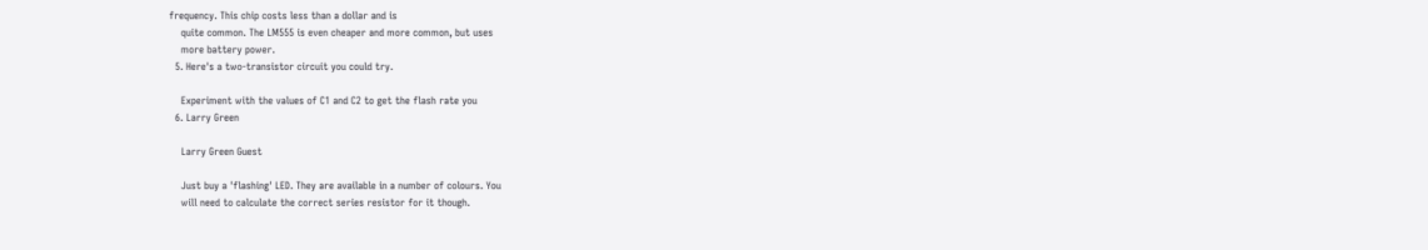frequency. This chip costs less than a dollar and is
    quite common. The LM555 is even cheaper and more common, but uses
    more battery power.
  5. Here's a two-transistor circuit you could try.

    Experiment with the values of C1 and C2 to get the flash rate you
  6. Larry Green

    Larry Green Guest

    Just buy a 'flashing' LED. They are available in a number of colours. You
    will need to calculate the correct series resistor for it though.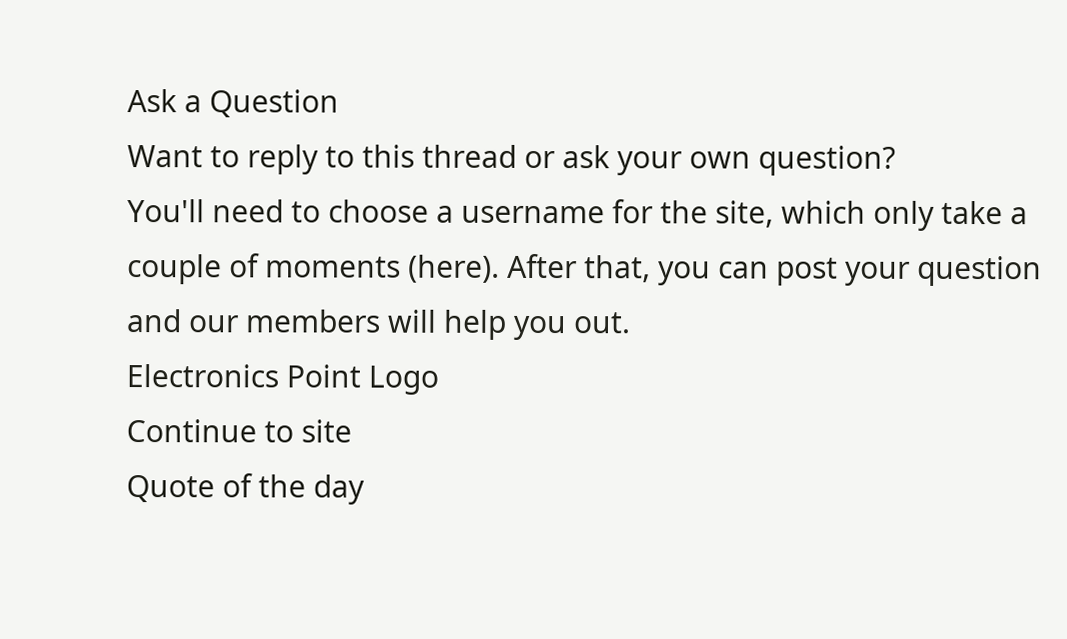Ask a Question
Want to reply to this thread or ask your own question?
You'll need to choose a username for the site, which only take a couple of moments (here). After that, you can post your question and our members will help you out.
Electronics Point Logo
Continue to site
Quote of the day